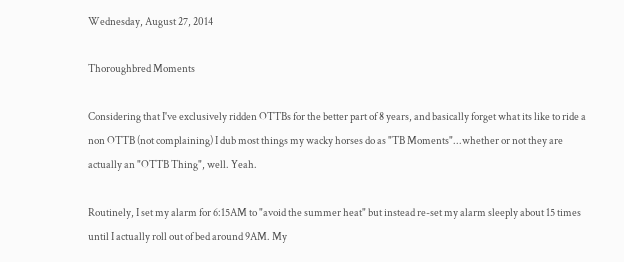Wednesday, August 27, 2014

Thoroughbred Moments

Considering that I've exclusively ridden OTTBs for the better part of 8 years, and basically forget what its like to ride a non OTTB (not complaining) I dub most things my wacky horses do as "TB Moments"...whether or not they are actually an "OTTB Thing", well. Yeah.

Routinely, I set my alarm for 6:15AM to "avoid the summer heat" but instead re-set my alarm sleeply about 15 times until I actually roll out of bed around 9AM. My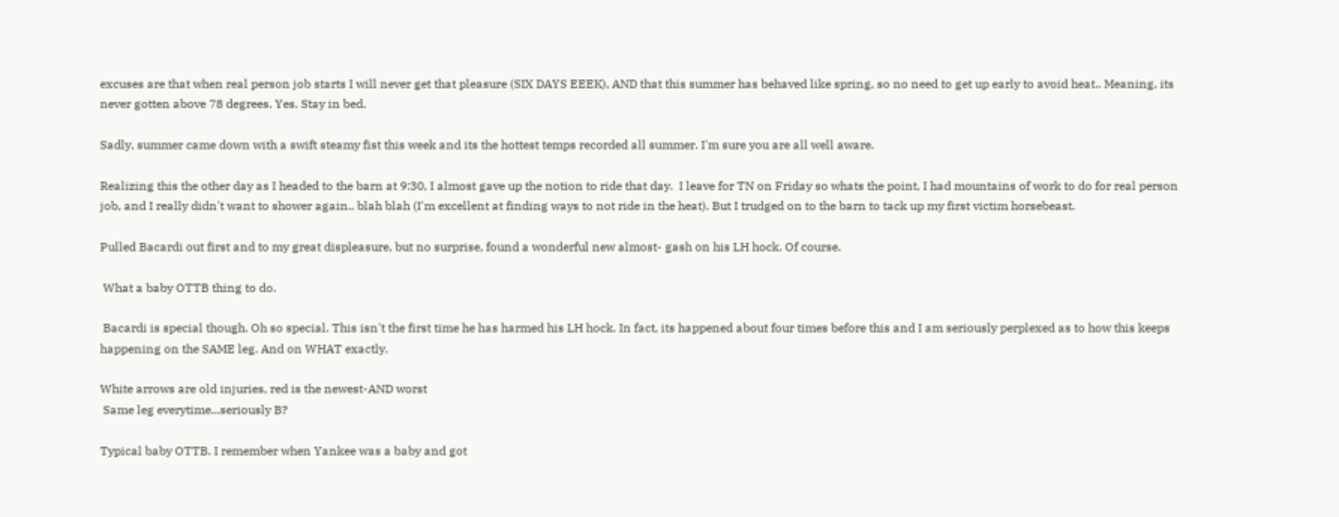excuses are that when real person job starts I will never get that pleasure (SIX DAYS EEEK), AND that this summer has behaved like spring, so no need to get up early to avoid heat.. Meaning, its never gotten above 78 degrees. Yes. Stay in bed.

Sadly, summer came down with a swift steamy fist this week and its the hottest temps recorded all summer. I'm sure you are all well aware.

Realizing this the other day as I headed to the barn at 9:30, I almost gave up the notion to ride that day.  I leave for TN on Friday so whats the point, I had mountains of work to do for real person job, and I really didn't want to shower again.. blah blah (I'm excellent at finding ways to not ride in the heat). But I trudged on to the barn to tack up my first victim horsebeast.

Pulled Bacardi out first and to my great displeasure, but no surprise, found a wonderful new almost- gash on his LH hock. Of course.

 What a baby OTTB thing to do.

 Bacardi is special though. Oh so special. This isn't the first time he has harmed his LH hock. In fact, its happened about four times before this and I am seriously perplexed as to how this keeps happening on the SAME leg. And on WHAT exactly.

White arrows are old injuries, red is the newest-AND worst
 Same leg everytime...seriously B?

Typical baby OTTB. I remember when Yankee was a baby and got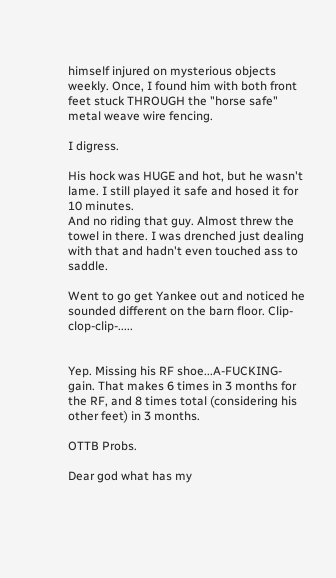himself injured on mysterious objects weekly. Once, I found him with both front feet stuck THROUGH the "horse safe" metal weave wire fencing.

I digress.

His hock was HUGE and hot, but he wasn't lame. I still played it safe and hosed it for 10 minutes.
And no riding that guy. Almost threw the towel in there. I was drenched just dealing with that and hadn't even touched ass to saddle.

Went to go get Yankee out and noticed he sounded different on the barn floor. Clip-clop-clip-.....


Yep. Missing his RF shoe...A-FUCKING-gain. That makes 6 times in 3 months for the RF, and 8 times total (considering his other feet) in 3 months.

OTTB Probs.

Dear god what has my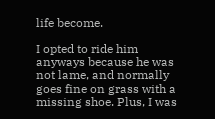life become.

I opted to ride him anyways because he was not lame, and normally goes fine on grass with a missing shoe. Plus, I was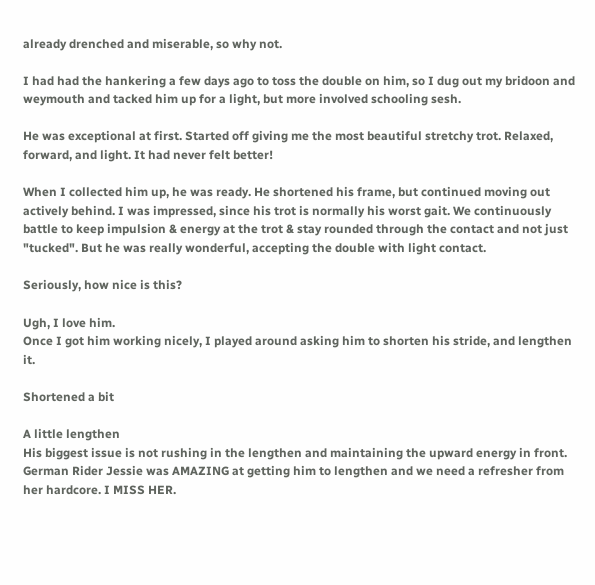already drenched and miserable, so why not.

I had had the hankering a few days ago to toss the double on him, so I dug out my bridoon and weymouth and tacked him up for a light, but more involved schooling sesh.

He was exceptional at first. Started off giving me the most beautiful stretchy trot. Relaxed, forward, and light. It had never felt better!

When I collected him up, he was ready. He shortened his frame, but continued moving out actively behind. I was impressed, since his trot is normally his worst gait. We continuously battle to keep impulsion & energy at the trot & stay rounded through the contact and not just "tucked". But he was really wonderful, accepting the double with light contact.

Seriously, how nice is this?

Ugh, I love him.
Once I got him working nicely, I played around asking him to shorten his stride, and lengthen it.

Shortened a bit

A little lengthen
His biggest issue is not rushing in the lengthen and maintaining the upward energy in front. German Rider Jessie was AMAZING at getting him to lengthen and we need a refresher from her hardcore. I MISS HER.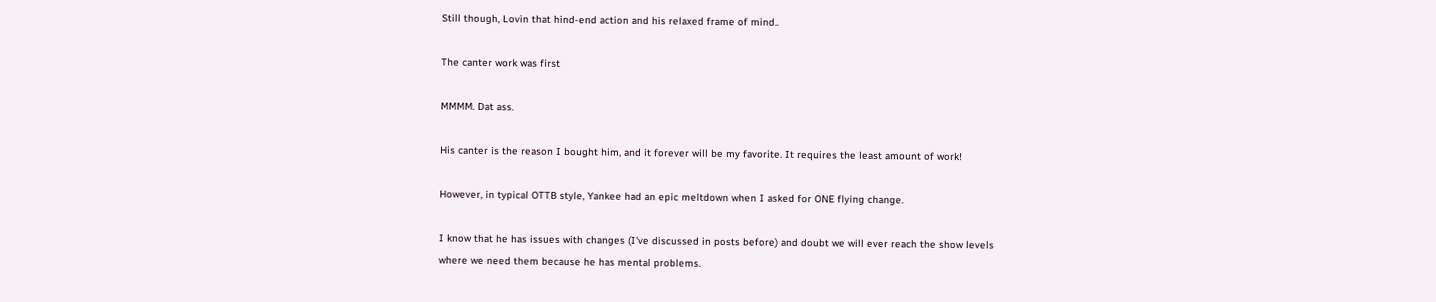Still though, Lovin that hind-end action and his relaxed frame of mind..

The canter work was first

MMMM. Dat ass.

His canter is the reason I bought him, and it forever will be my favorite. It requires the least amount of work!

However, in typical OTTB style, Yankee had an epic meltdown when I asked for ONE flying change.

I know that he has issues with changes (I've discussed in posts before) and doubt we will ever reach the show levels where we need them because he has mental problems.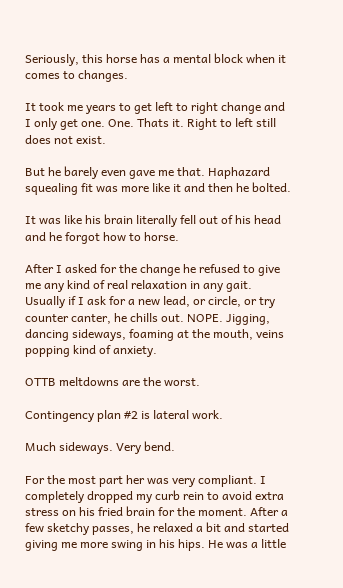Seriously, this horse has a mental block when it comes to changes.

It took me years to get left to right change and I only get one. One. Thats it. Right to left still does not exist.

But he barely even gave me that. Haphazard squealing fit was more like it and then he bolted.

It was like his brain literally fell out of his head and he forgot how to horse.

After I asked for the change he refused to give me any kind of real relaxation in any gait. Usually if I ask for a new lead, or circle, or try counter canter, he chills out. NOPE. Jigging, dancing sideways, foaming at the mouth, veins popping kind of anxiety.

OTTB meltdowns are the worst.

Contingency plan #2 is lateral work.

Much sideways. Very bend.

For the most part her was very compliant. I completely dropped my curb rein to avoid extra stress on his fried brain for the moment. After a few sketchy passes, he relaxed a bit and started giving me more swing in his hips. He was a little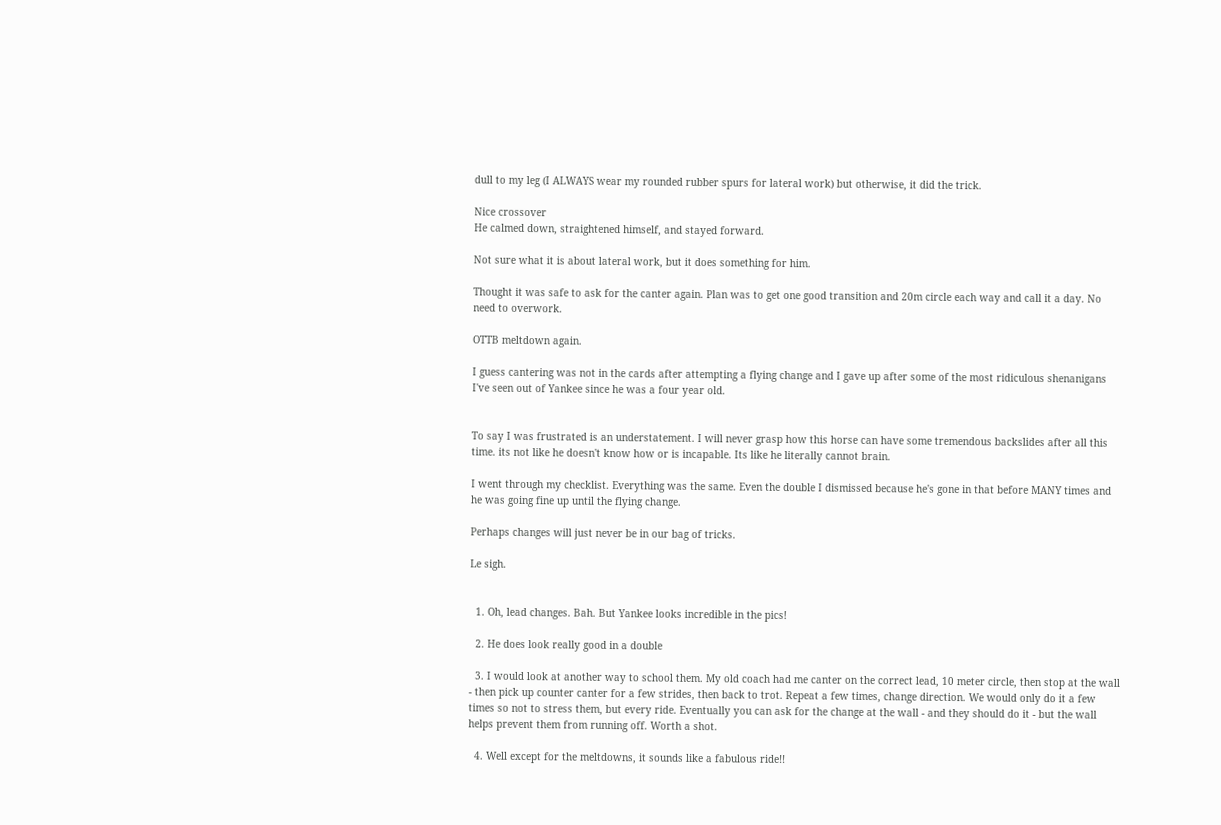dull to my leg (I ALWAYS wear my rounded rubber spurs for lateral work) but otherwise, it did the trick.

Nice crossover
He calmed down, straightened himself, and stayed forward.

Not sure what it is about lateral work, but it does something for him.

Thought it was safe to ask for the canter again. Plan was to get one good transition and 20m circle each way and call it a day. No need to overwork.

OTTB meltdown again.

I guess cantering was not in the cards after attempting a flying change and I gave up after some of the most ridiculous shenanigans I've seen out of Yankee since he was a four year old.


To say I was frustrated is an understatement. I will never grasp how this horse can have some tremendous backslides after all this time. its not like he doesn't know how or is incapable. Its like he literally cannot brain.

I went through my checklist. Everything was the same. Even the double I dismissed because he's gone in that before MANY times and he was going fine up until the flying change.

Perhaps changes will just never be in our bag of tricks.

Le sigh.


  1. Oh, lead changes. Bah. But Yankee looks incredible in the pics!

  2. He does look really good in a double

  3. I would look at another way to school them. My old coach had me canter on the correct lead, 10 meter circle, then stop at the wall - then pick up counter canter for a few strides, then back to trot. Repeat a few times, change direction. We would only do it a few times so not to stress them, but every ride. Eventually you can ask for the change at the wall - and they should do it - but the wall helps prevent them from running off. Worth a shot.

  4. Well except for the meltdowns, it sounds like a fabulous ride!!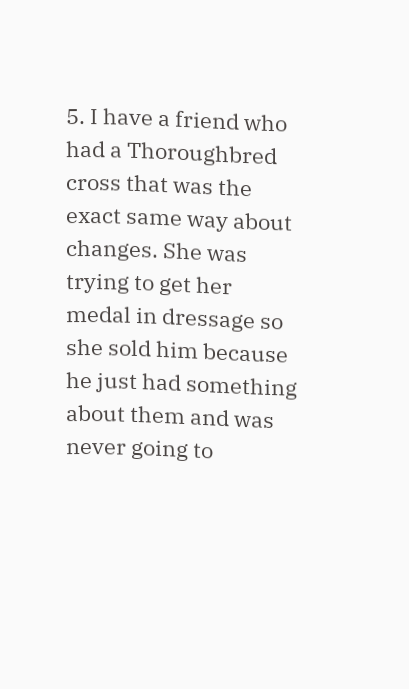5. I have a friend who had a Thoroughbred cross that was the exact same way about changes. She was trying to get her medal in dressage so she sold him because he just had something about them and was never going to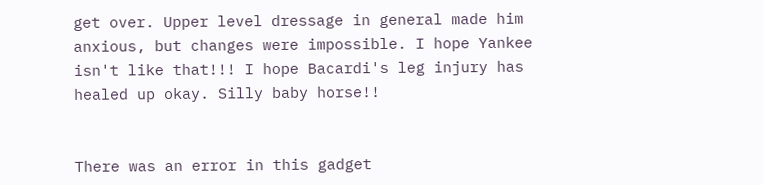get over. Upper level dressage in general made him anxious, but changes were impossible. I hope Yankee isn't like that!!! I hope Bacardi's leg injury has healed up okay. Silly baby horse!!


There was an error in this gadget